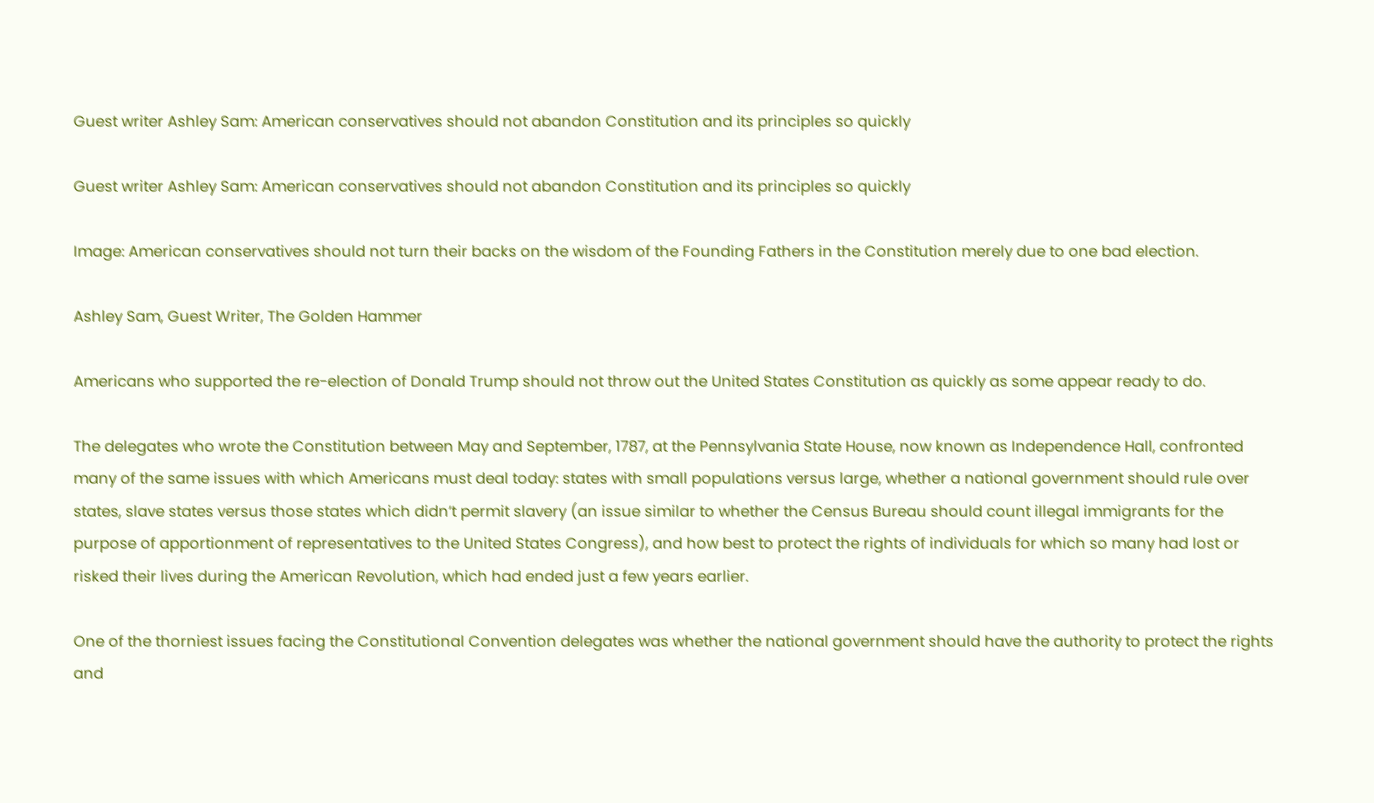Guest writer Ashley Sam: American conservatives should not abandon Constitution and its principles so quickly

Guest writer Ashley Sam: American conservatives should not abandon Constitution and its principles so quickly

Image: American conservatives should not turn their backs on the wisdom of the Founding Fathers in the Constitution merely due to one bad election.

Ashley Sam, Guest Writer, The Golden Hammer

Americans who supported the re-election of Donald Trump should not throw out the United States Constitution as quickly as some appear ready to do.

The delegates who wrote the Constitution between May and September, 1787, at the Pennsylvania State House, now known as Independence Hall, confronted many of the same issues with which Americans must deal today: states with small populations versus large, whether a national government should rule over states, slave states versus those states which didn’t permit slavery (an issue similar to whether the Census Bureau should count illegal immigrants for the purpose of apportionment of representatives to the United States Congress), and how best to protect the rights of individuals for which so many had lost or risked their lives during the American Revolution, which had ended just a few years earlier.

One of the thorniest issues facing the Constitutional Convention delegates was whether the national government should have the authority to protect the rights and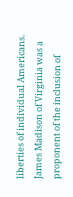liberties of individual Americans. James Madison of Virginia was a proponent of the inclusion of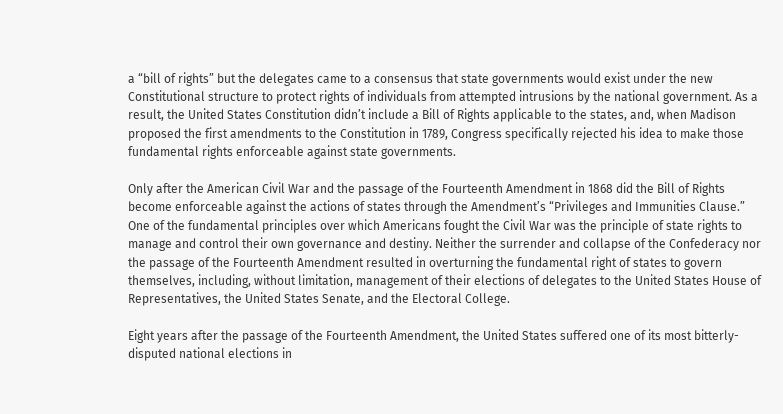a “bill of rights” but the delegates came to a consensus that state governments would exist under the new Constitutional structure to protect rights of individuals from attempted intrusions by the national government. As a result, the United States Constitution didn’t include a Bill of Rights applicable to the states, and, when Madison proposed the first amendments to the Constitution in 1789, Congress specifically rejected his idea to make those fundamental rights enforceable against state governments.

Only after the American Civil War and the passage of the Fourteenth Amendment in 1868 did the Bill of Rights become enforceable against the actions of states through the Amendment’s “Privileges and Immunities Clause.” One of the fundamental principles over which Americans fought the Civil War was the principle of state rights to manage and control their own governance and destiny. Neither the surrender and collapse of the Confederacy nor the passage of the Fourteenth Amendment resulted in overturning the fundamental right of states to govern themselves, including, without limitation, management of their elections of delegates to the United States House of Representatives, the United States Senate, and the Electoral College.

Eight years after the passage of the Fourteenth Amendment, the United States suffered one of its most bitterly-disputed national elections in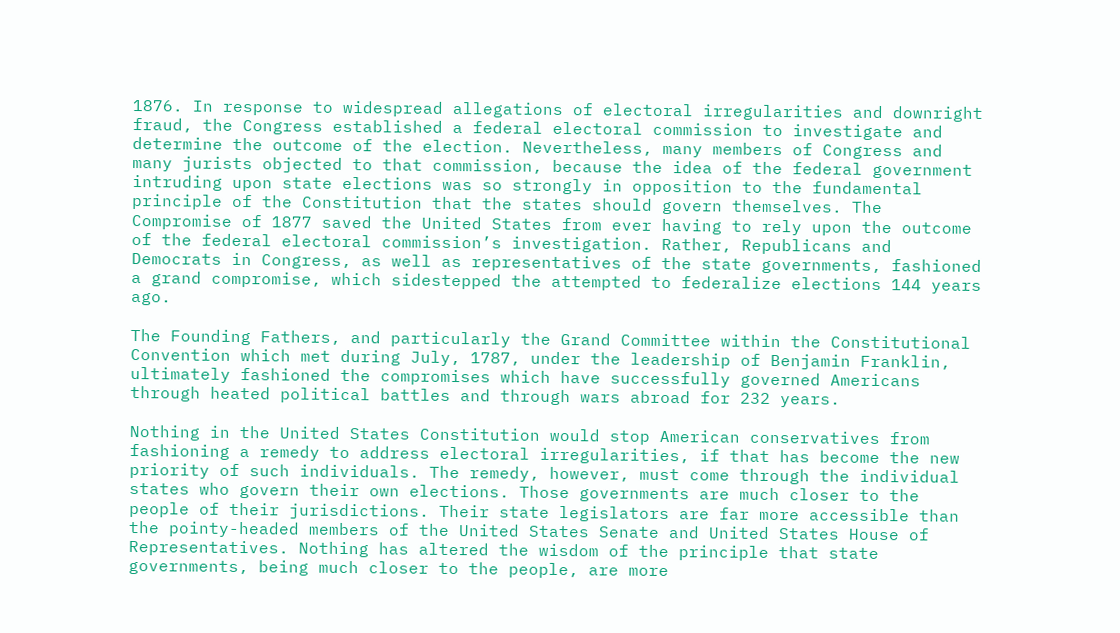1876. In response to widespread allegations of electoral irregularities and downright fraud, the Congress established a federal electoral commission to investigate and determine the outcome of the election. Nevertheless, many members of Congress and many jurists objected to that commission, because the idea of the federal government intruding upon state elections was so strongly in opposition to the fundamental principle of the Constitution that the states should govern themselves. The Compromise of 1877 saved the United States from ever having to rely upon the outcome of the federal electoral commission’s investigation. Rather, Republicans and Democrats in Congress, as well as representatives of the state governments, fashioned a grand compromise, which sidestepped the attempted to federalize elections 144 years ago.

The Founding Fathers, and particularly the Grand Committee within the Constitutional Convention which met during July, 1787, under the leadership of Benjamin Franklin, ultimately fashioned the compromises which have successfully governed Americans through heated political battles and through wars abroad for 232 years.

Nothing in the United States Constitution would stop American conservatives from fashioning a remedy to address electoral irregularities, if that has become the new priority of such individuals. The remedy, however, must come through the individual states who govern their own elections. Those governments are much closer to the people of their jurisdictions. Their state legislators are far more accessible than the pointy-headed members of the United States Senate and United States House of Representatives. Nothing has altered the wisdom of the principle that state governments, being much closer to the people, are more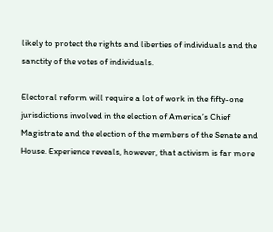likely to protect the rights and liberties of individuals and the sanctity of the votes of individuals.

Electoral reform will require a lot of work in the fifty-one jurisdictions involved in the election of America’s Chief Magistrate and the election of the members of the Senate and House. Experience reveals, however, that activism is far more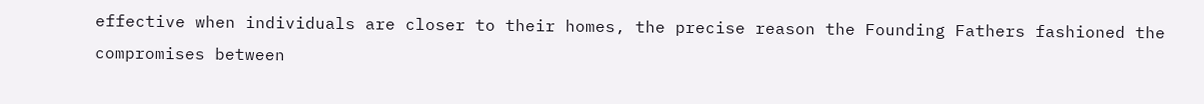effective when individuals are closer to their homes, the precise reason the Founding Fathers fashioned the compromises between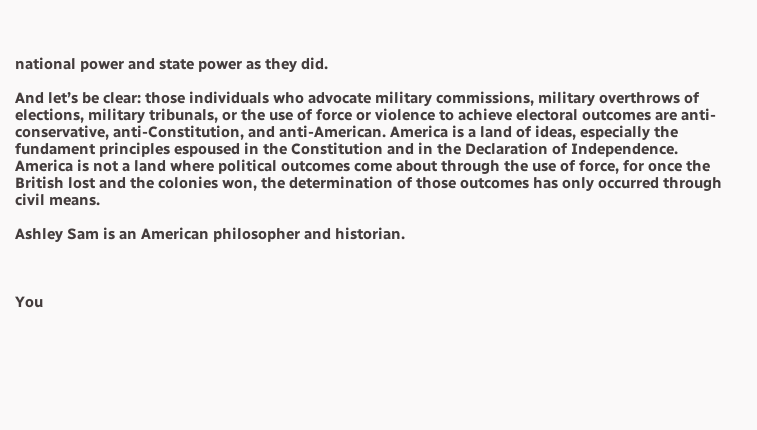national power and state power as they did.

And let’s be clear: those individuals who advocate military commissions, military overthrows of elections, military tribunals, or the use of force or violence to achieve electoral outcomes are anti-conservative, anti-Constitution, and anti-American. America is a land of ideas, especially the fundament principles espoused in the Constitution and in the Declaration of Independence. America is not a land where political outcomes come about through the use of force, for once the British lost and the colonies won, the determination of those outcomes has only occurred through civil means.

Ashley Sam is an American philosopher and historian.



You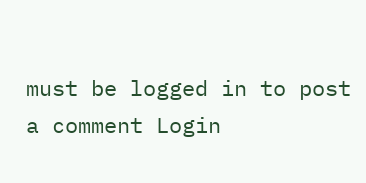must be logged in to post a comment Login